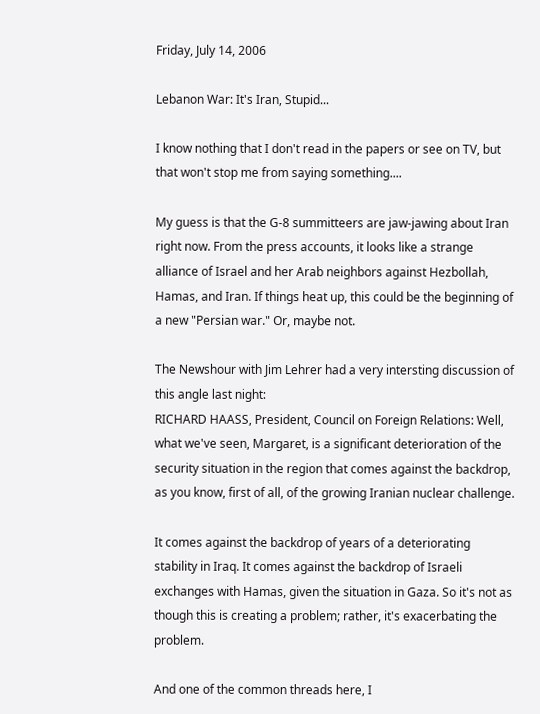Friday, July 14, 2006

Lebanon War: It's Iran, Stupid...

I know nothing that I don't read in the papers or see on TV, but that won't stop me from saying something....

My guess is that the G-8 summitteers are jaw-jawing about Iran right now. From the press accounts, it looks like a strange alliance of Israel and her Arab neighbors against Hezbollah, Hamas, and Iran. If things heat up, this could be the beginning of a new "Persian war." Or, maybe not.

The Newshour with Jim Lehrer had a very intersting discussion of this angle last night:
RICHARD HAASS, President, Council on Foreign Relations: Well, what we've seen, Margaret, is a significant deterioration of the security situation in the region that comes against the backdrop, as you know, first of all, of the growing Iranian nuclear challenge.

It comes against the backdrop of years of a deteriorating stability in Iraq. It comes against the backdrop of Israeli exchanges with Hamas, given the situation in Gaza. So it's not as though this is creating a problem; rather, it's exacerbating the problem.

And one of the common threads here, I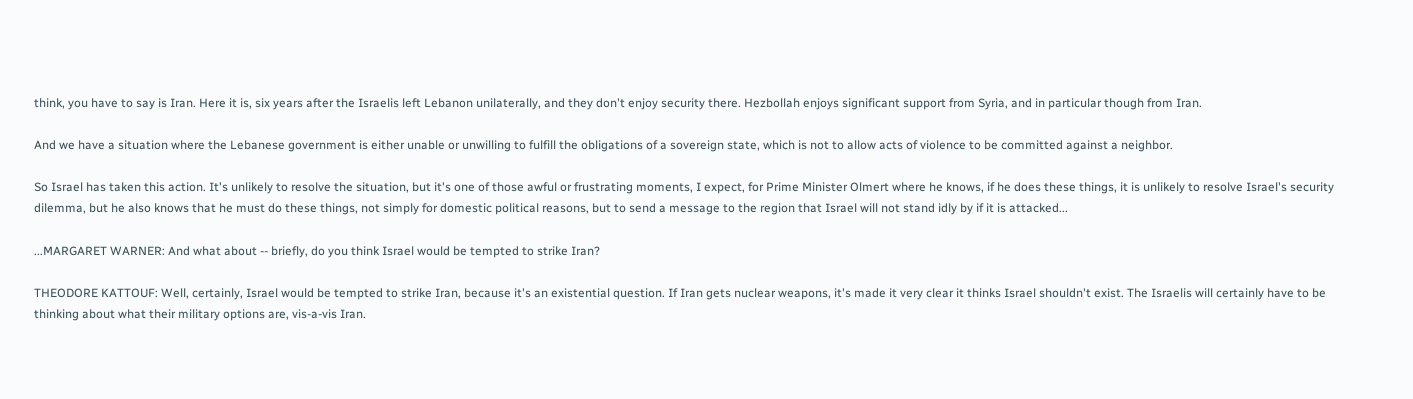think, you have to say is Iran. Here it is, six years after the Israelis left Lebanon unilaterally, and they don't enjoy security there. Hezbollah enjoys significant support from Syria, and in particular though from Iran.

And we have a situation where the Lebanese government is either unable or unwilling to fulfill the obligations of a sovereign state, which is not to allow acts of violence to be committed against a neighbor.

So Israel has taken this action. It's unlikely to resolve the situation, but it's one of those awful or frustrating moments, I expect, for Prime Minister Olmert where he knows, if he does these things, it is unlikely to resolve Israel's security dilemma, but he also knows that he must do these things, not simply for domestic political reasons, but to send a message to the region that Israel will not stand idly by if it is attacked...

...MARGARET WARNER: And what about -- briefly, do you think Israel would be tempted to strike Iran?

THEODORE KATTOUF: Well, certainly, Israel would be tempted to strike Iran, because it's an existential question. If Iran gets nuclear weapons, it's made it very clear it thinks Israel shouldn't exist. The Israelis will certainly have to be thinking about what their military options are, vis-a-vis Iran.